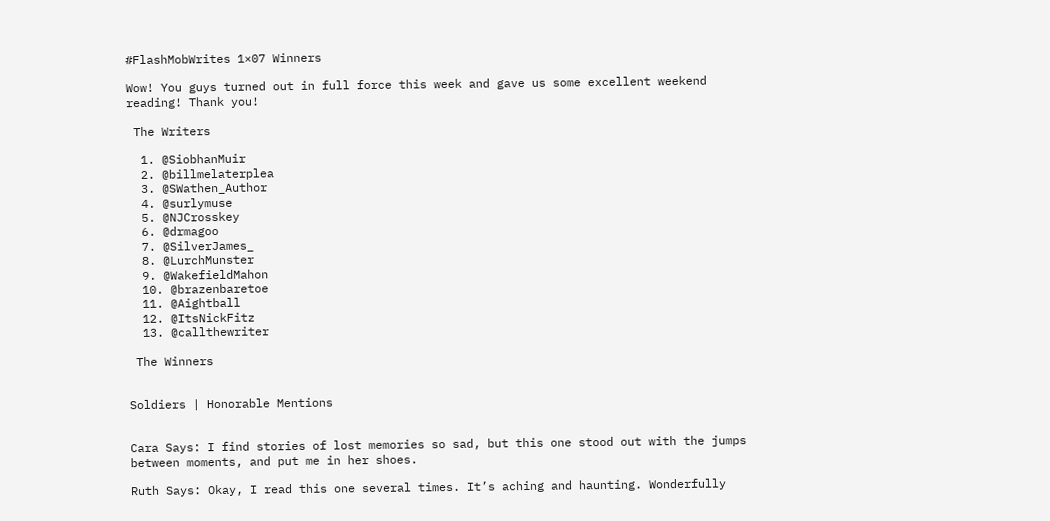#FlashMobWrites 1×07 Winners

Wow! You guys turned out in full force this week and gave us some excellent weekend reading! Thank you!

 The Writers

  1. @SiobhanMuir
  2. @billmelaterplea
  3. @SWathen_Author
  4. @surlymuse
  5. @NJCrosskey
  6. @drmagoo
  7. @SilverJames_
  8. @LurchMunster
  9. @WakefieldMahon
  10. @brazenbaretoe
  11. @Aightball
  12. @ItsNickFitz
  13. @callthewriter

 The Winners


Soldiers | Honorable Mentions


Cara Says: I find stories of lost memories so sad, but this one stood out with the jumps between moments, and put me in her shoes.

Ruth Says: Okay, I read this one several times. It’s aching and haunting. Wonderfully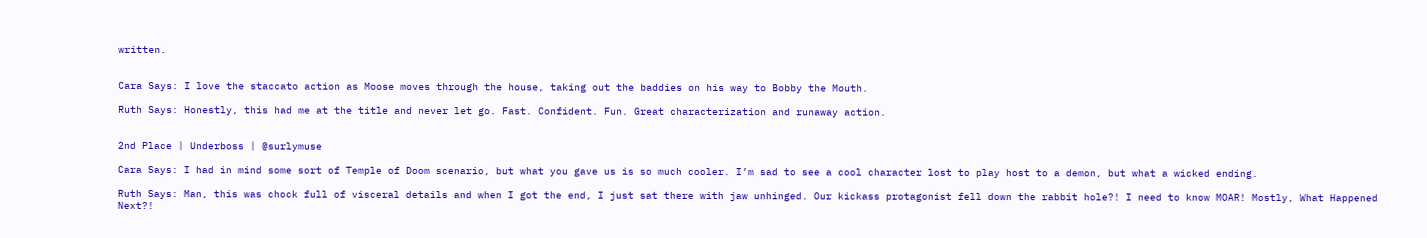written.


Cara Says: I love the staccato action as Moose moves through the house, taking out the baddies on his way to Bobby the Mouth.

Ruth Says: Honestly, this had me at the title and never let go. Fast. Confident. Fun. Great characterization and runaway action.


2nd Place | Underboss | @surlymuse

Cara Says: I had in mind some sort of Temple of Doom scenario, but what you gave us is so much cooler. I’m sad to see a cool character lost to play host to a demon, but what a wicked ending.

Ruth Says: Man, this was chock full of visceral details and when I got the end, I just sat there with jaw unhinged. Our kickass protagonist fell down the rabbit hole?! I need to know MOAR! Mostly, What Happened Next?!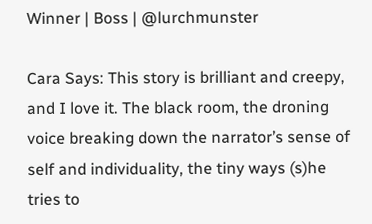Winner | Boss | @lurchmunster

Cara Says: This story is brilliant and creepy, and I love it. The black room, the droning voice breaking down the narrator’s sense of self and individuality, the tiny ways (s)he tries to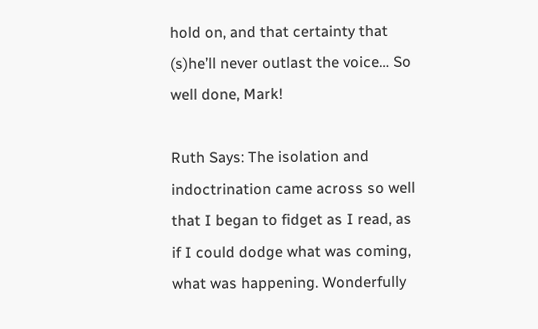hold on, and that certainty that (s)he’ll never outlast the voice… So well done, Mark!

Ruth Says: The isolation and indoctrination came across so well that I began to fidget as I read, as if I could dodge what was coming, what was happening. Wonderfully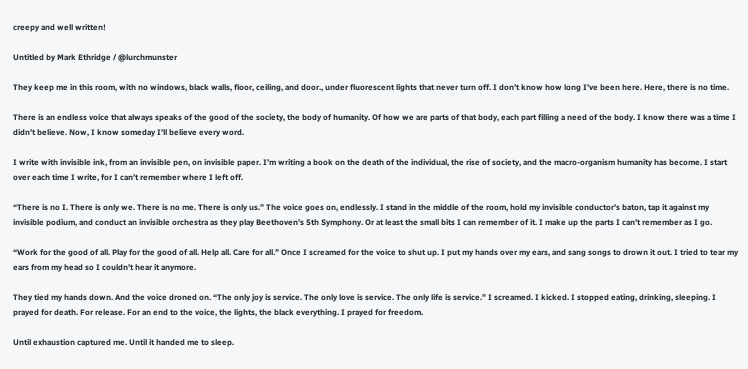creepy and well written!

Untitled by Mark Ethridge / @lurchmunster

They keep me in this room, with no windows, black walls, floor, ceiling, and door., under fluorescent lights that never turn off. I don’t know how long I’ve been here. Here, there is no time.

There is an endless voice that always speaks of the good of the society, the body of humanity. Of how we are parts of that body, each part filling a need of the body. I know there was a time I didn’t believe. Now, I know someday I’ll believe every word.

I write with invisible ink, from an invisible pen, on invisible paper. I’m writing a book on the death of the individual, the rise of society, and the macro-organism humanity has become. I start over each time I write, for I can’t remember where I left off.

“There is no I. There is only we. There is no me. There is only us.” The voice goes on, endlessly. I stand in the middle of the room, hold my invisible conductor’s baton, tap it against my invisible podium, and conduct an invisible orchestra as they play Beethoven’s 5th Symphony. Or at least the small bits I can remember of it. I make up the parts I can’t remember as I go.

“Work for the good of all. Play for the good of all. Help all. Care for all.” Once I screamed for the voice to shut up. I put my hands over my ears, and sang songs to drown it out. I tried to tear my ears from my head so I couldn’t hear it anymore.

They tied my hands down. And the voice droned on. “The only joy is service. The only love is service. The only life is service.” I screamed. I kicked. I stopped eating, drinking, sleeping. I prayed for death. For release. For an end to the voice, the lights, the black everything. I prayed for freedom.

Until exhaustion captured me. Until it handed me to sleep.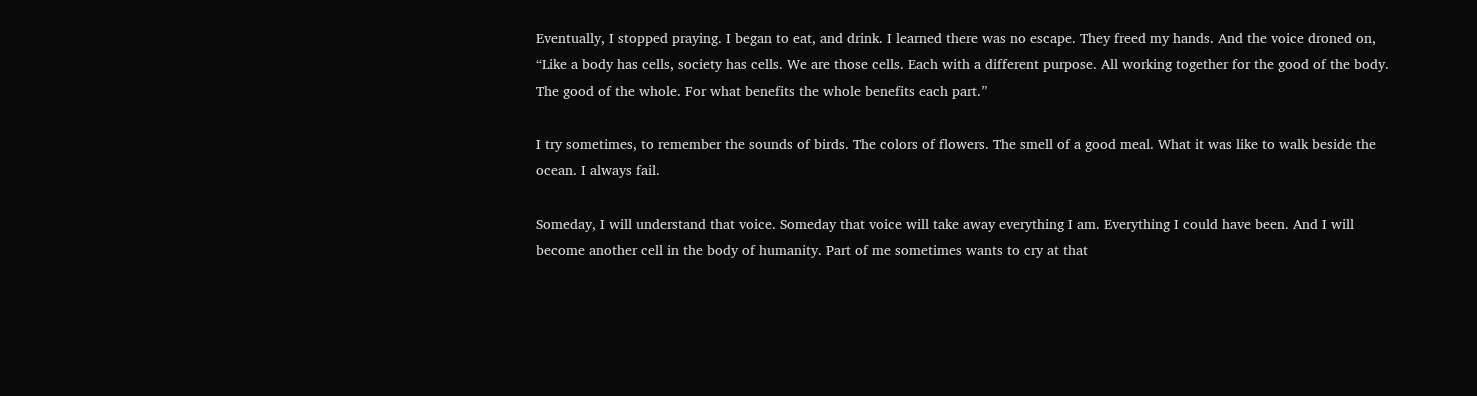Eventually, I stopped praying. I began to eat, and drink. I learned there was no escape. They freed my hands. And the voice droned on, “Like a body has cells, society has cells. We are those cells. Each with a different purpose. All working together for the good of the body. The good of the whole. For what benefits the whole benefits each part.”

I try sometimes, to remember the sounds of birds. The colors of flowers. The smell of a good meal. What it was like to walk beside the ocean. I always fail.

Someday, I will understand that voice. Someday that voice will take away everything I am. Everything I could have been. And I will become another cell in the body of humanity. Part of me sometimes wants to cry at that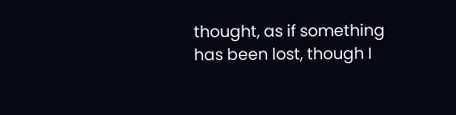thought, as if something has been lost, though I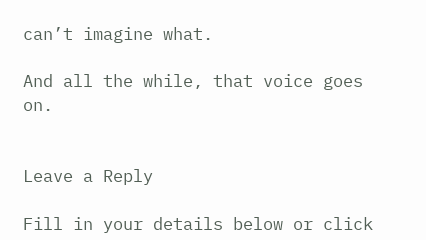can’t imagine what.

And all the while, that voice goes on.


Leave a Reply

Fill in your details below or click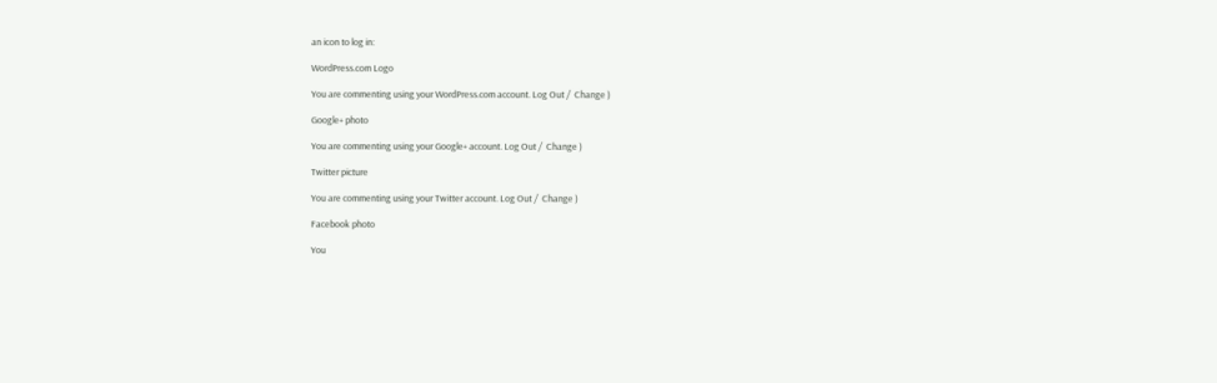an icon to log in:

WordPress.com Logo

You are commenting using your WordPress.com account. Log Out /  Change )

Google+ photo

You are commenting using your Google+ account. Log Out /  Change )

Twitter picture

You are commenting using your Twitter account. Log Out /  Change )

Facebook photo

You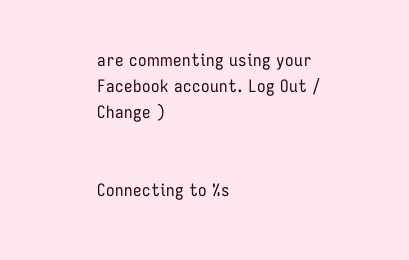are commenting using your Facebook account. Log Out /  Change )


Connecting to %s